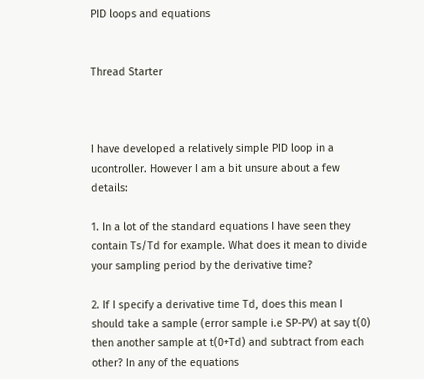PID loops and equations


Thread Starter



I have developed a relatively simple PID loop in a ucontroller. However I am a bit unsure about a few details:

1. In a lot of the standard equations I have seen they contain Ts/Td for example. What does it mean to divide your sampling period by the derivative time?

2. If I specify a derivative time Td, does this mean I should take a sample (error sample i.e SP-PV) at say t(0) then another sample at t(0+Td) and subtract from each other? In any of the equations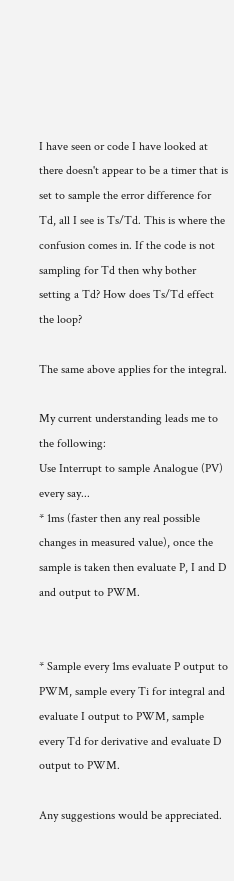I have seen or code I have looked at there doesn't appear to be a timer that is set to sample the error difference for Td, all I see is Ts/Td. This is where the confusion comes in. If the code is not sampling for Td then why bother setting a Td? How does Ts/Td effect the loop?

The same above applies for the integral.

My current understanding leads me to the following:
Use Interrupt to sample Analogue (PV) every say...
* 1ms (faster then any real possible changes in measured value), once the sample is taken then evaluate P, I and D and output to PWM.


* Sample every 1ms evaluate P output to PWM, sample every Ti for integral and evaluate I output to PWM, sample every Td for derivative and evaluate D output to PWM.

Any suggestions would be appreciated.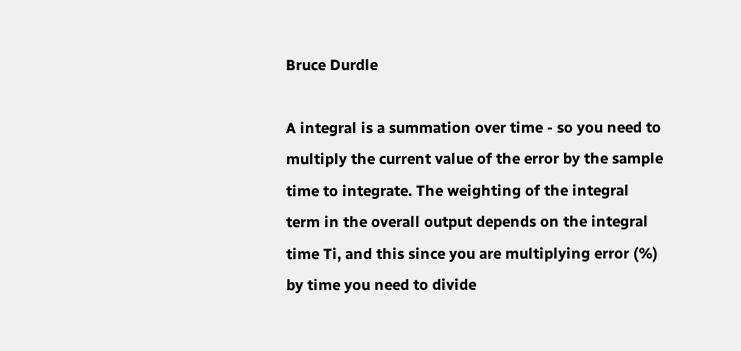Bruce Durdle

A integral is a summation over time - so you need to multiply the current value of the error by the sample time to integrate. The weighting of the integral term in the overall output depends on the integral time Ti, and this since you are multiplying error (%) by time you need to divide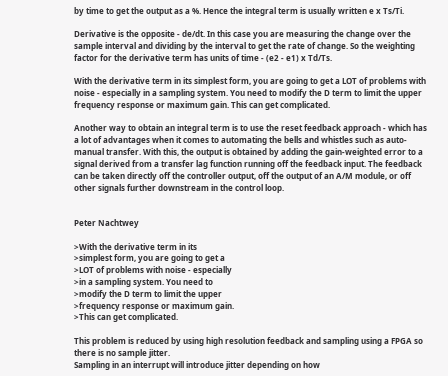by time to get the output as a %. Hence the integral term is usually written e x Ts/Ti.

Derivative is the opposite - de/dt. In this case you are measuring the change over the sample interval and dividing by the interval to get the rate of change. So the weighting factor for the derivative term has units of time - (e2 - e1) x Td/Ts.

With the derivative term in its simplest form, you are going to get a LOT of problems with noise - especially in a sampling system. You need to modify the D term to limit the upper frequency response or maximum gain. This can get complicated.

Another way to obtain an integral term is to use the reset feedback approach - which has a lot of advantages when it comes to automating the bells and whistles such as auto-manual transfer. With this, the output is obtained by adding the gain-weighted error to a signal derived from a transfer lag function running off the feedback input. The feedback can be taken directly off the controller output, off the output of an A/M module, or off other signals further downstream in the control loop.


Peter Nachtwey

>With the derivative term in its
>simplest form, you are going to get a
>LOT of problems with noise - especially
>in a sampling system. You need to
>modify the D term to limit the upper
>frequency response or maximum gain.
>This can get complicated.

This problem is reduced by using high resolution feedback and sampling using a FPGA so there is no sample jitter.
Sampling in an interrupt will introduce jitter depending on how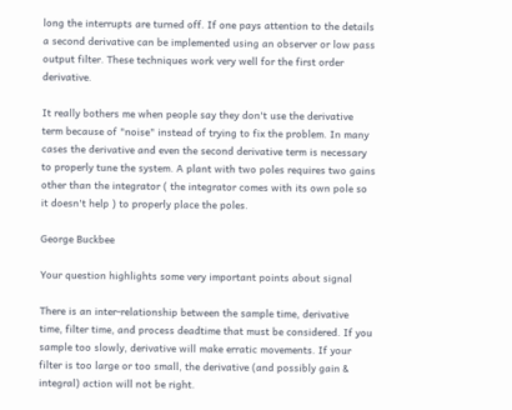long the interrupts are turned off. If one pays attention to the details a second derivative can be implemented using an observer or low pass output filter. These techniques work very well for the first order derivative.

It really bothers me when people say they don't use the derivative term because of "noise" instead of trying to fix the problem. In many cases the derivative and even the second derivative term is necessary to properly tune the system. A plant with two poles requires two gains other than the integrator ( the integrator comes with its own pole so it doesn't help ) to properly place the poles.

George Buckbee

Your question highlights some very important points about signal

There is an inter-relationship between the sample time, derivative time, filter time, and process deadtime that must be considered. If you sample too slowly, derivative will make erratic movements. If your filter is too large or too small, the derivative (and possibly gain & integral) action will not be right.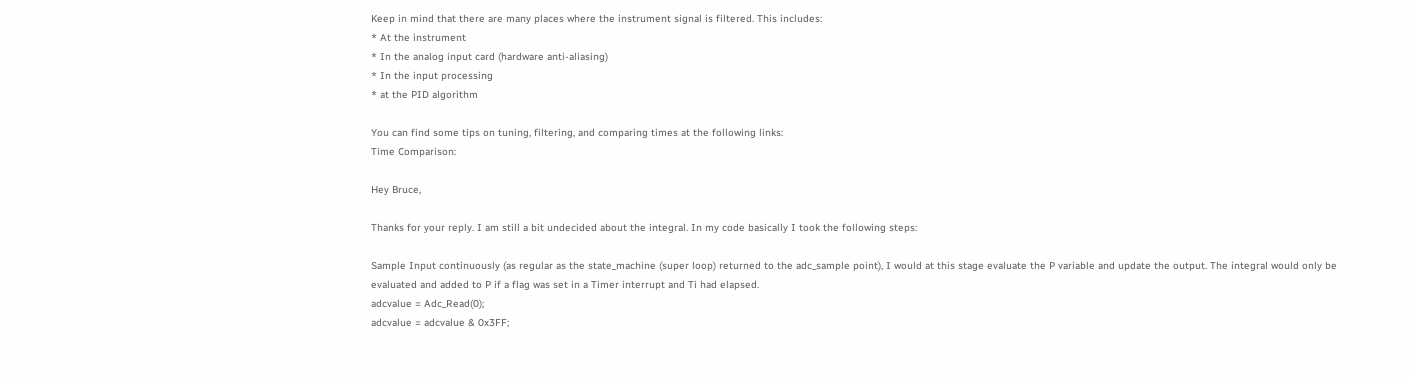Keep in mind that there are many places where the instrument signal is filtered. This includes:
* At the instrument
* In the analog input card (hardware anti-aliasing)
* In the input processing
* at the PID algorithm

You can find some tips on tuning, filtering, and comparing times at the following links:
Time Comparison:

Hey Bruce,

Thanks for your reply. I am still a bit undecided about the integral. In my code basically I took the following steps:

Sample Input continuously (as regular as the state_machine (super loop) returned to the adc_sample point), I would at this stage evaluate the P variable and update the output. The integral would only be evaluated and added to P if a flag was set in a Timer interrupt and Ti had elapsed.
adcvalue = Adc_Read(0);
adcvalue = adcvalue & 0x3FF;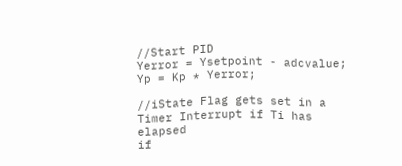//Start PID
Yerror = Ysetpoint - adcvalue;
Yp = Kp * Yerror;

//iState Flag gets set in a Timer Interrupt if Ti has elapsed
if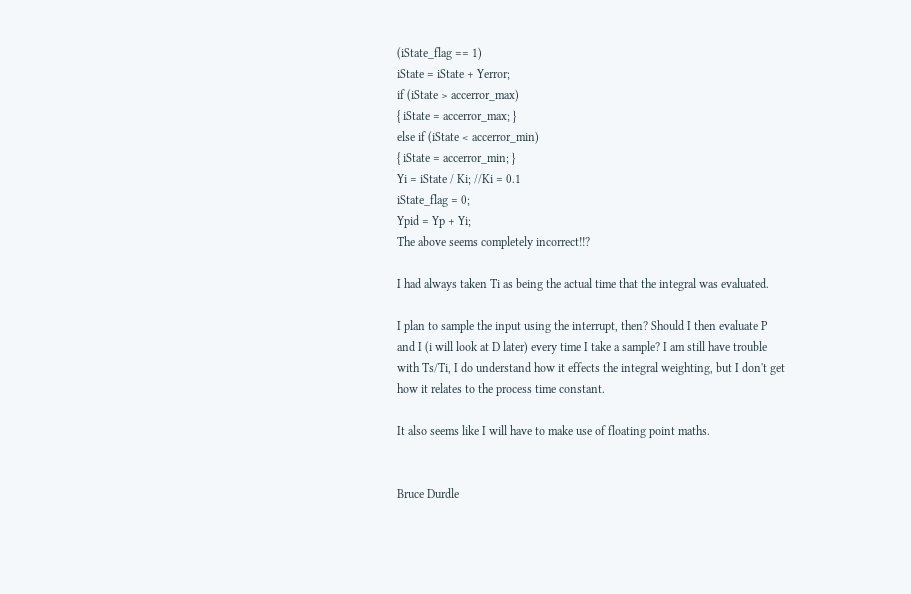(iState_flag == 1)
iState = iState + Yerror;
if (iState > accerror_max)
{ iState = accerror_max; }
else if (iState < accerror_min)
{ iState = accerror_min; }
Yi = iState / Ki; //Ki = 0.1
iState_flag = 0;
Ypid = Yp + Yi;
The above seems completely incorrect!!?

I had always taken Ti as being the actual time that the integral was evaluated.

I plan to sample the input using the interrupt, then? Should I then evaluate P and I (i will look at D later) every time I take a sample? I am still have trouble with Ts/Ti, I do understand how it effects the integral weighting, but I don't get how it relates to the process time constant.

It also seems like I will have to make use of floating point maths.


Bruce Durdle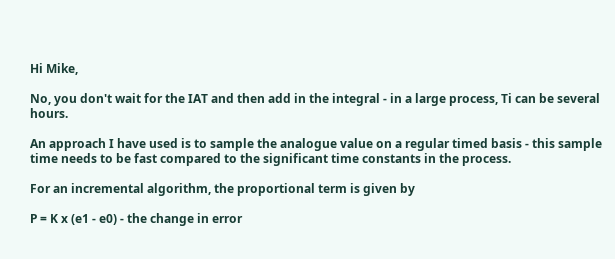Hi Mike,

No, you don't wait for the IAT and then add in the integral - in a large process, Ti can be several hours.

An approach I have used is to sample the analogue value on a regular timed basis - this sample time needs to be fast compared to the significant time constants in the process.

For an incremental algorithm, the proportional term is given by

P = K x (e1 - e0) - the change in error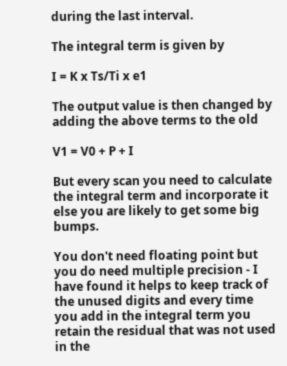during the last interval.

The integral term is given by

I = K x Ts/Ti x e1

The output value is then changed by adding the above terms to the old

V1 = V0 + P + I

But every scan you need to calculate the integral term and incorporate it else you are likely to get some big bumps.

You don't need floating point but you do need multiple precision - I have found it helps to keep track of the unused digits and every time you add in the integral term you retain the residual that was not used in the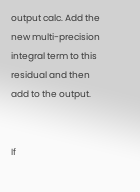output calc. Add the new multi-precision integral term to this residual and then add to the output.


If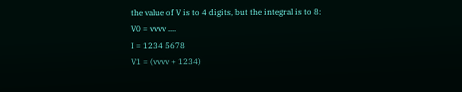the value of V is to 4 digits, but the integral is to 8:
V0 = vvvv ....
I = 1234 5678
V1 = (vvvv + 1234)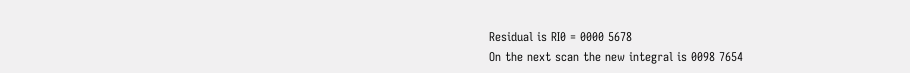Residual is RI0 = 0000 5678
On the next scan the new integral is 0098 7654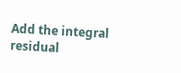Add the integral residual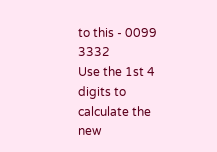to this - 0099 3332
Use the 1st 4 digits to calculate the new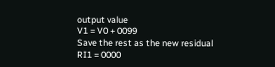output value
V1 = V0 + 0099
Save the rest as the new residual
RI1 = 0000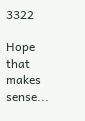3322

Hope that makes sense...